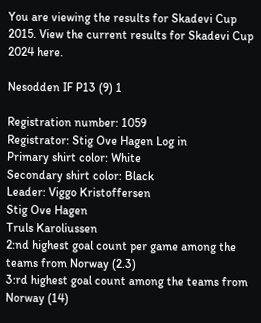You are viewing the results for Skadevi Cup 2015. View the current results for Skadevi Cup 2024 here.

Nesodden IF P13 (9) 1

Registration number: 1059
Registrator: Stig Ove Hagen Log in
Primary shirt color: White
Secondary shirt color: Black
Leader: Viggo Kristoffersen
Stig Ove Hagen
Truls Karoliussen
2:nd highest goal count per game among the teams from Norway (2.3)
3:rd highest goal count among the teams from Norway (14)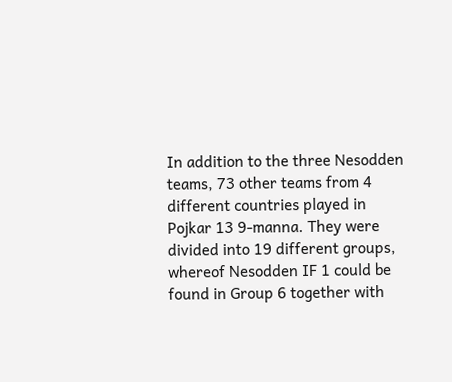In addition to the three Nesodden teams, 73 other teams from 4 different countries played in Pojkar 13 9-manna. They were divided into 19 different groups, whereof Nesodden IF 1 could be found in Group 6 together with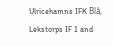Ulricehamns IFK Blå, Lekstorps IF 1 and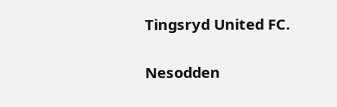Tingsryd United FC.

Nesodden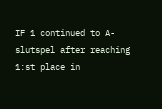IF 1 continued to A-slutspel after reaching 1:st place in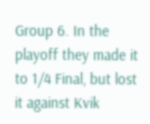Group 6. In the playoff they made it to 1/4 Final, but lost it against Kvik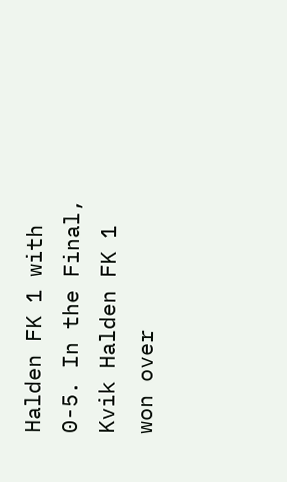Halden FK 1 with 0-5. In the Final, Kvik Halden FK 1 won over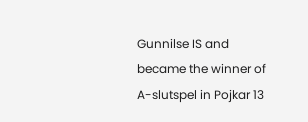Gunnilse IS and became the winner of A-slutspel in Pojkar 13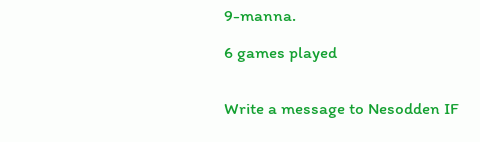9-manna.

6 games played


Write a message to Nesodden IF